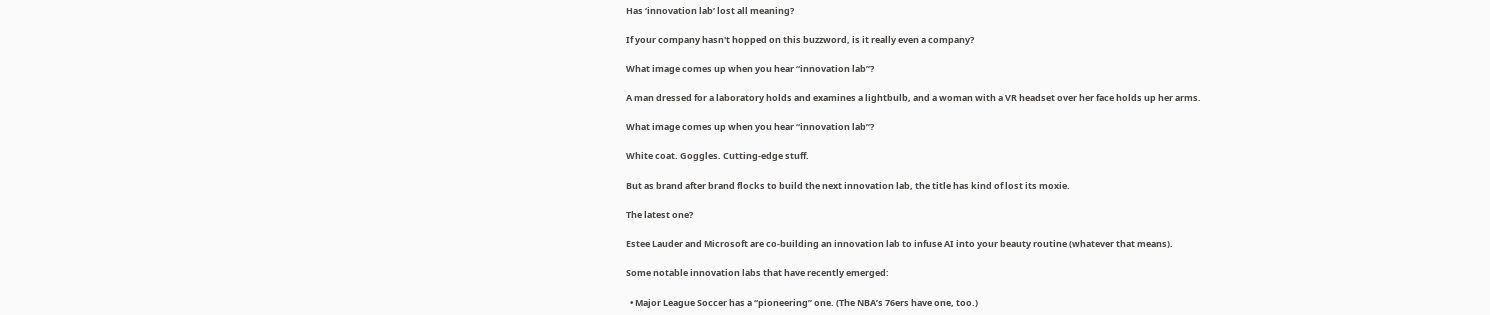Has ‘innovation lab’ lost all meaning?

If your company hasn't hopped on this buzzword, is it really even a company?

What image comes up when you hear “innovation lab”?

A man dressed for a laboratory holds and examines a lightbulb, and a woman with a VR headset over her face holds up her arms.

What image comes up when you hear “innovation lab”?

White coat. Goggles. Cutting-edge stuff.

But as brand after brand flocks to build the next innovation lab, the title has kind of lost its moxie.

The latest one?

Estee Lauder and Microsoft are co-building an innovation lab to infuse AI into your beauty routine (whatever that means).

Some notable innovation labs that have recently emerged:

  • Major League Soccer has a “pioneering” one. (The NBA’s 76ers have one, too.)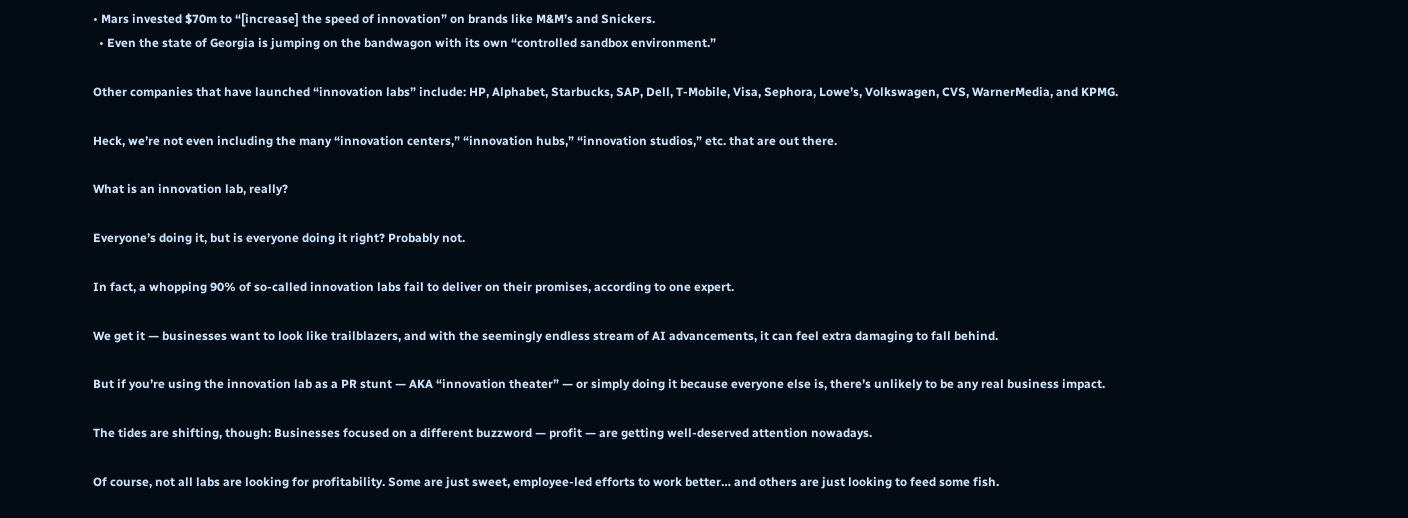• Mars invested $70m to “[increase] the speed of innovation” on brands like M&M’s and Snickers.
  • Even the state of Georgia is jumping on the bandwagon with its own “controlled sandbox environment.”

Other companies that have launched “innovation labs” include: HP, Alphabet, Starbucks, SAP, Dell, T-Mobile, Visa, Sephora, Lowe’s, Volkswagen, CVS, WarnerMedia, and KPMG.

Heck, we’re not even including the many “innovation centers,” “innovation hubs,” “innovation studios,” etc. that are out there.

What is an innovation lab, really?

Everyone’s doing it, but is everyone doing it right? Probably not.

In fact, a whopping 90% of so-called innovation labs fail to deliver on their promises, according to one expert.

We get it — businesses want to look like trailblazers, and with the seemingly endless stream of AI advancements, it can feel extra damaging to fall behind.

But if you’re using the innovation lab as a PR stunt — AKA “innovation theater” — or simply doing it because everyone else is, there’s unlikely to be any real business impact.

The tides are shifting, though: Businesses focused on a different buzzword — profit — are getting well-deserved attention nowadays.

Of course, not all labs are looking for profitability. Some are just sweet, employee-led efforts to work better… and others are just looking to feed some fish.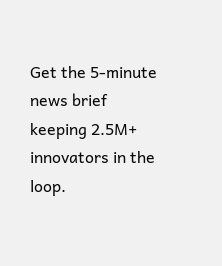Get the 5-minute news brief keeping 2.5M+ innovators in the loop.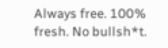Always free. 100% fresh. No bullsh*t.